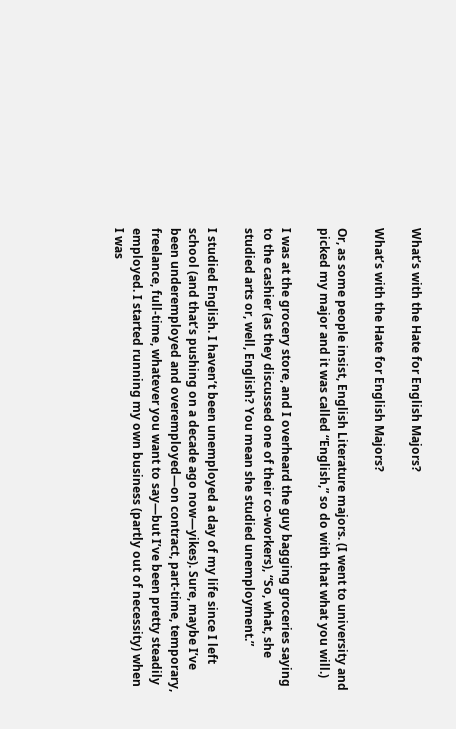What’s with the Hate for English Majors?

What’s with the Hate for English Majors?

Or, as some people insist, English Literature majors. (I went to university and picked my major and it was called “English,” so do with that what you will.)

I was at the grocery store, and I overheard the guy bagging groceries saying to the cashier (as they discussed one of their co-workers), “So, what, she studied arts or, well, English? You mean she studied unemployment.”

I studied English. I haven’t been unemployed a day of my life since I left school (and that’s pushing on a decade ago now—yikes). Sure, maybe I’ve been underemployed and overemployed—on contract, part-time, temporary, freelance, full-time, whatever you want to say—but I’ve been pretty steadily employed. I started running my own business (partly out of necessity) when I was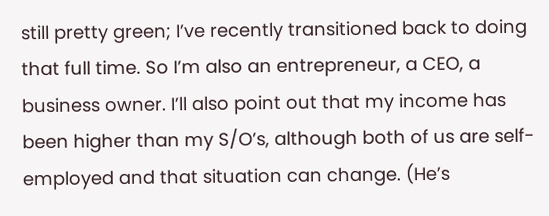still pretty green; I’ve recently transitioned back to doing that full time. So I’m also an entrepreneur, a CEO, a business owner. I’ll also point out that my income has been higher than my S/O’s, although both of us are self-employed and that situation can change. (He’s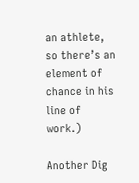an athlete, so there’s an element of chance in his line of work.)

Another Dig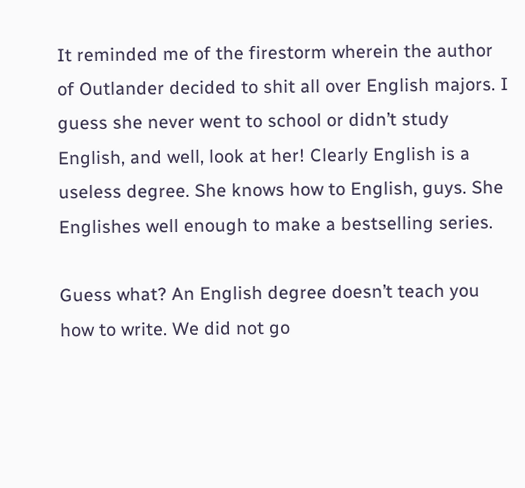It reminded me of the firestorm wherein the author of Outlander decided to shit all over English majors. I guess she never went to school or didn’t study English, and well, look at her! Clearly English is a useless degree. She knows how to English, guys. She Englishes well enough to make a bestselling series.

Guess what? An English degree doesn’t teach you how to write. We did not go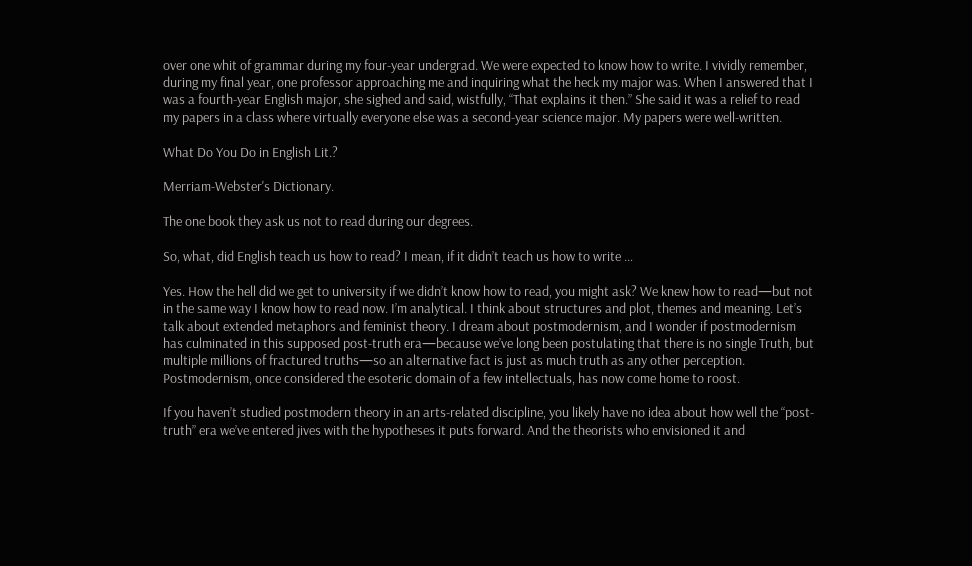over one whit of grammar during my four-year undergrad. We were expected to know how to write. I vividly remember, during my final year, one professor approaching me and inquiring what the heck my major was. When I answered that I was a fourth-year English major, she sighed and said, wistfully, “That explains it then.” She said it was a relief to read my papers in a class where virtually everyone else was a second-year science major. My papers were well-written.

What Do You Do in English Lit.?

Merriam-Webster's Dictionary.

The one book they ask us not to read during our degrees.

So, what, did English teach us how to read? I mean, if it didn’t teach us how to write …

Yes. How the hell did we get to university if we didn’t know how to read, you might ask? We knew how to read—but not in the same way I know how to read now. I’m analytical. I think about structures and plot, themes and meaning. Let’s talk about extended metaphors and feminist theory. I dream about postmodernism, and I wonder if postmodernism has culminated in this supposed post-truth era—because we’ve long been postulating that there is no single Truth, but multiple millions of fractured truths—so an alternative fact is just as much truth as any other perception. Postmodernism, once considered the esoteric domain of a few intellectuals, has now come home to roost.

If you haven’t studied postmodern theory in an arts-related discipline, you likely have no idea about how well the “post-truth” era we’ve entered jives with the hypotheses it puts forward. And the theorists who envisioned it and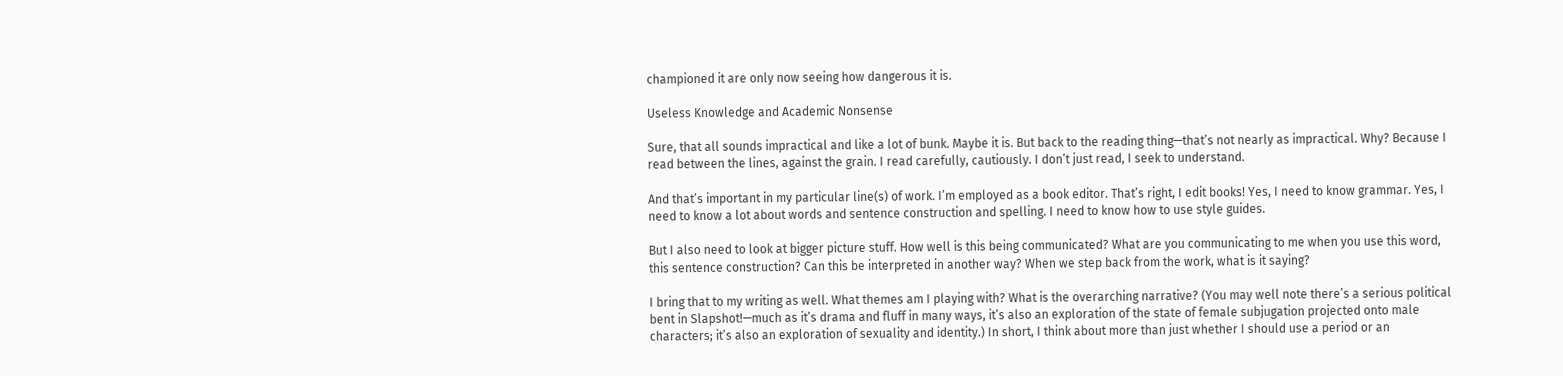championed it are only now seeing how dangerous it is.

Useless Knowledge and Academic Nonsense

Sure, that all sounds impractical and like a lot of bunk. Maybe it is. But back to the reading thing—that’s not nearly as impractical. Why? Because I read between the lines, against the grain. I read carefully, cautiously. I don’t just read, I seek to understand.

And that’s important in my particular line(s) of work. I’m employed as a book editor. That’s right, I edit books! Yes, I need to know grammar. Yes, I need to know a lot about words and sentence construction and spelling. I need to know how to use style guides.

But I also need to look at bigger picture stuff. How well is this being communicated? What are you communicating to me when you use this word, this sentence construction? Can this be interpreted in another way? When we step back from the work, what is it saying?

I bring that to my writing as well. What themes am I playing with? What is the overarching narrative? (You may well note there’s a serious political bent in Slapshot!—much as it’s drama and fluff in many ways, it’s also an exploration of the state of female subjugation projected onto male characters; it’s also an exploration of sexuality and identity.) In short, I think about more than just whether I should use a period or an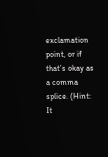exclamation point, or if that’s okay as a comma splice. (Hint: It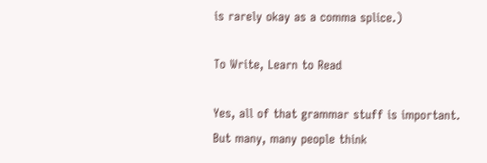is rarely okay as a comma splice.)

To Write, Learn to Read

Yes, all of that grammar stuff is important. But many, many people think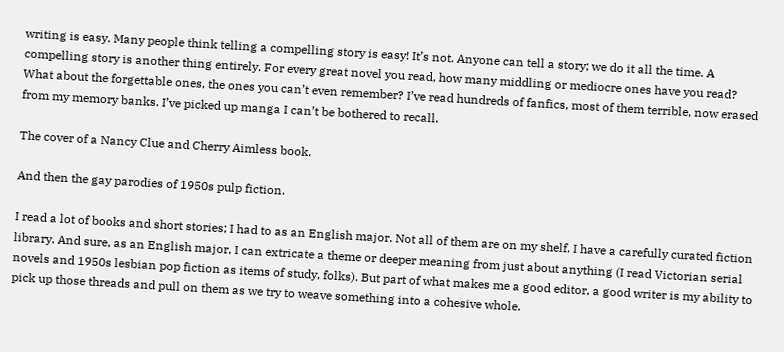writing is easy. Many people think telling a compelling story is easy! It’s not. Anyone can tell a story; we do it all the time. A compelling story is another thing entirely. For every great novel you read, how many middling or mediocre ones have you read? What about the forgettable ones, the ones you can’t even remember? I’ve read hundreds of fanfics, most of them terrible, now erased from my memory banks. I’ve picked up manga I can’t be bothered to recall.

The cover of a Nancy Clue and Cherry Aimless book.

And then the gay parodies of 1950s pulp fiction.

I read a lot of books and short stories; I had to as an English major. Not all of them are on my shelf. I have a carefully curated fiction library. And sure, as an English major, I can extricate a theme or deeper meaning from just about anything (I read Victorian serial novels and 1950s lesbian pop fiction as items of study, folks). But part of what makes me a good editor, a good writer is my ability to pick up those threads and pull on them as we try to weave something into a cohesive whole.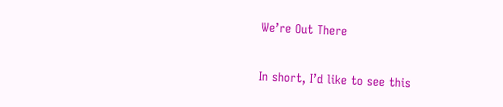We’re Out There

In short, I’d like to see this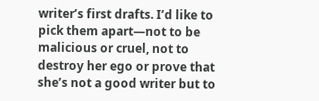writer’s first drafts. I’d like to pick them apart—not to be malicious or cruel, not to destroy her ego or prove that she’s not a good writer but to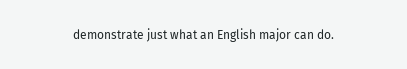demonstrate just what an English major can do.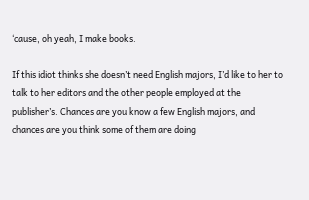‘cause, oh yeah, I make books.

If this idiot thinks she doesn’t need English majors, I’d like to her to talk to her editors and the other people employed at the publisher’s. Chances are you know a few English majors, and chances are you think some of them are doing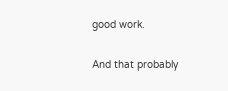good work.

And that probably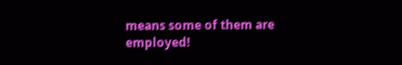means some of them are employed!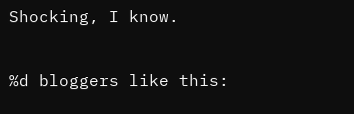Shocking, I know.

%d bloggers like this: